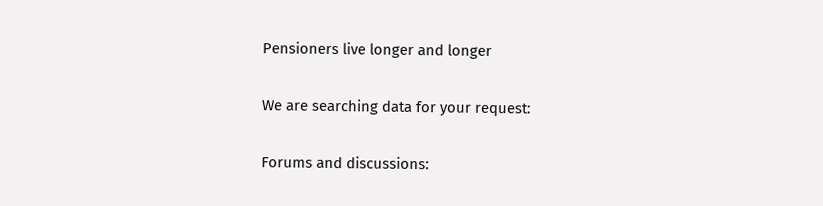Pensioners live longer and longer

We are searching data for your request:

Forums and discussions: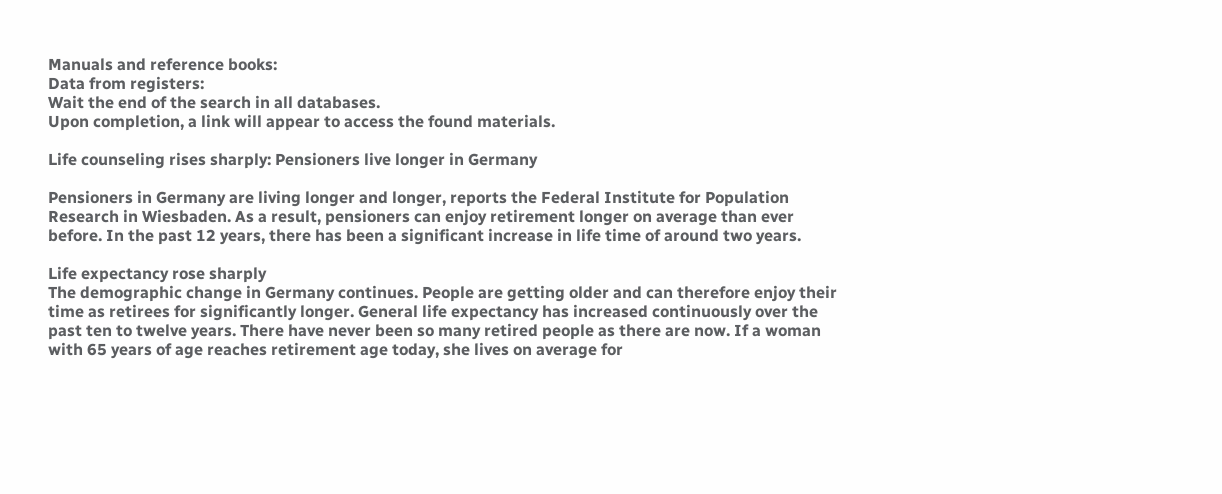Manuals and reference books:
Data from registers:
Wait the end of the search in all databases.
Upon completion, a link will appear to access the found materials.

Life counseling rises sharply: Pensioners live longer in Germany

Pensioners in Germany are living longer and longer, reports the Federal Institute for Population Research in Wiesbaden. As a result, pensioners can enjoy retirement longer on average than ever before. In the past 12 years, there has been a significant increase in life time of around two years.

Life expectancy rose sharply
The demographic change in Germany continues. People are getting older and can therefore enjoy their time as retirees for significantly longer. General life expectancy has increased continuously over the past ten to twelve years. There have never been so many retired people as there are now. If a woman with 65 years of age reaches retirement age today, she lives on average for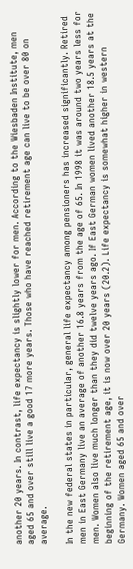another 20 years. In contrast, life expectancy is slightly lower for men. According to the Wiesbaden Institute, men aged 65 and over still live a good 17 more years. Those who have reached retirement age can live to be over 80 on average.

In the new federal states in particular, general life expectancy among pensioners has increased significantly. Retired men in East Germany live an average of another 16.8 years from the age of 65. In 1998 it was around two years less for men. Women also live much longer than they did twelve years ago. If East German women lived another 18.5 years at the beginning of the retirement age, it is now over 20 years (20.2). Life expectancy is somewhat higher in western Germany. Women aged 65 and over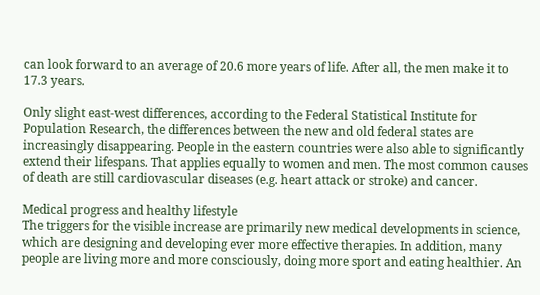can look forward to an average of 20.6 more years of life. After all, the men make it to 17.3 years.

Only slight east-west differences, according to the Federal Statistical Institute for Population Research, the differences between the new and old federal states are increasingly disappearing. People in the eastern countries were also able to significantly extend their lifespans. That applies equally to women and men. The most common causes of death are still cardiovascular diseases (e.g. heart attack or stroke) and cancer.

Medical progress and healthy lifestyle
The triggers for the visible increase are primarily new medical developments in science, which are designing and developing ever more effective therapies. In addition, many people are living more and more consciously, doing more sport and eating healthier. An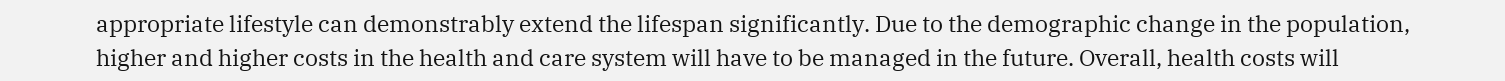appropriate lifestyle can demonstrably extend the lifespan significantly. Due to the demographic change in the population, higher and higher costs in the health and care system will have to be managed in the future. Overall, health costs will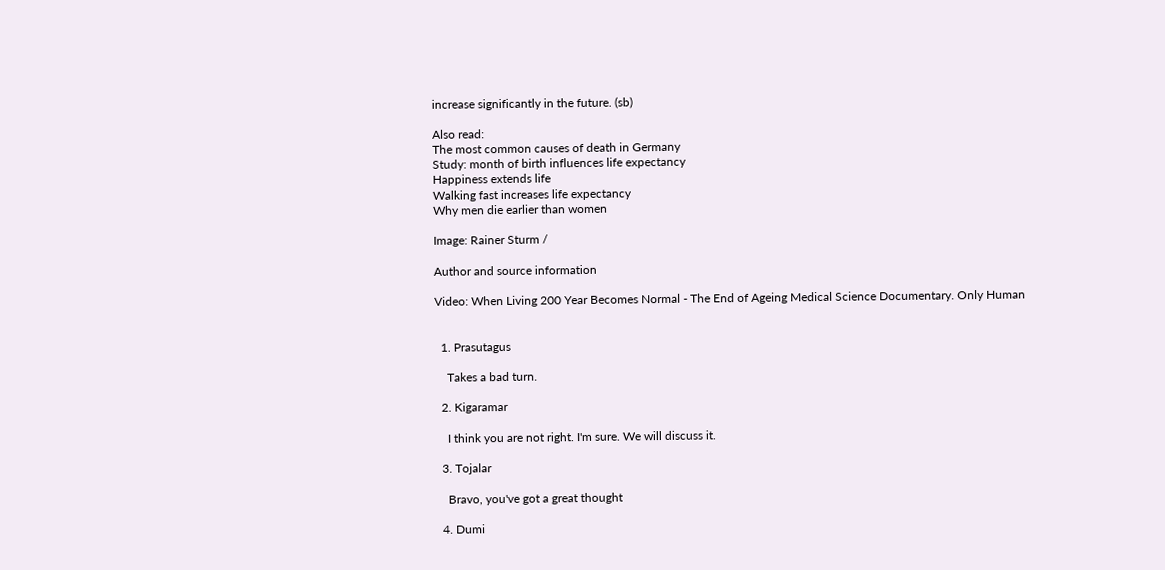increase significantly in the future. (sb)

Also read:
The most common causes of death in Germany
Study: month of birth influences life expectancy
Happiness extends life
Walking fast increases life expectancy
Why men die earlier than women

Image: Rainer Sturm /

Author and source information

Video: When Living 200 Year Becomes Normal - The End of Ageing Medical Science Documentary. Only Human


  1. Prasutagus

    Takes a bad turn.

  2. Kigaramar

    I think you are not right. I'm sure. We will discuss it.

  3. Tojalar

    Bravo, you've got a great thought

  4. Dumi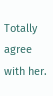Totally agree with her.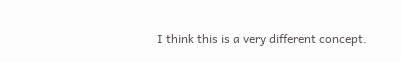I think this is a very different concept.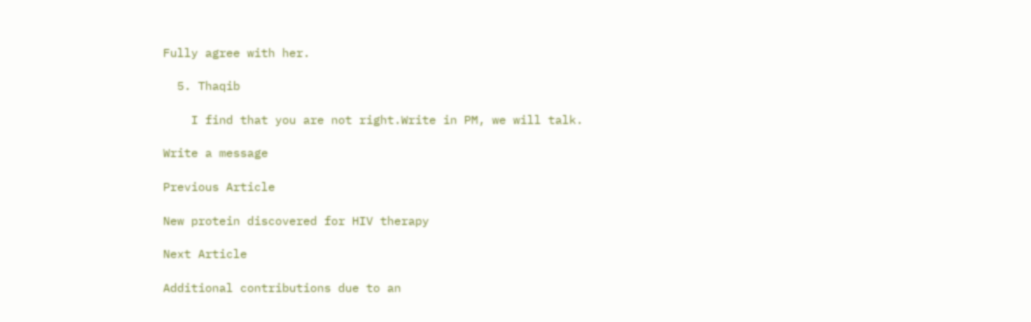Fully agree with her.

  5. Thaqib

    I find that you are not right.Write in PM, we will talk.

Write a message

Previous Article

New protein discovered for HIV therapy

Next Article

Additional contributions due to an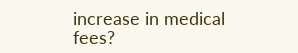increase in medical fees?